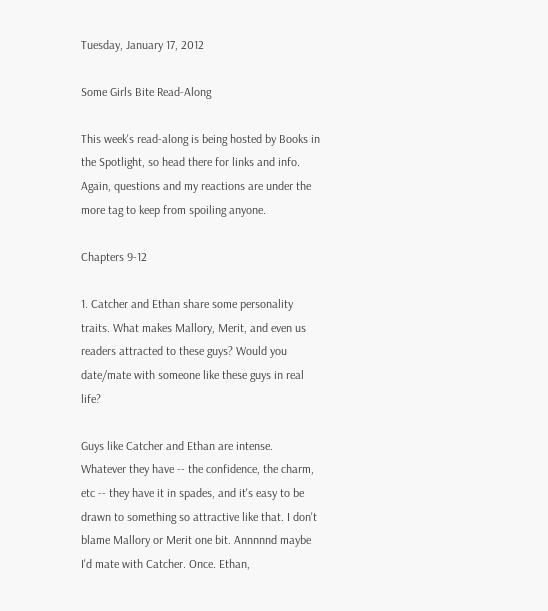Tuesday, January 17, 2012

Some Girls Bite Read-Along

This week's read-along is being hosted by Books in the Spotlight, so head there for links and info. Again, questions and my reactions are under the more tag to keep from spoiling anyone.

Chapters 9-12

1. Catcher and Ethan share some personality traits. What makes Mallory, Merit, and even us readers attracted to these guys? Would you date/mate with someone like these guys in real life?

Guys like Catcher and Ethan are intense. Whatever they have -- the confidence, the charm, etc -- they have it in spades, and it's easy to be drawn to something so attractive like that. I don't blame Mallory or Merit one bit. Annnnnd maybe I'd mate with Catcher. Once. Ethan,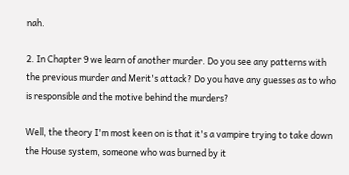nah.

2. In Chapter 9 we learn of another murder. Do you see any patterns with the previous murder and Merit's attack? Do you have any guesses as to who is responsible and the motive behind the murders?

Well, the theory I'm most keen on is that it's a vampire trying to take down the House system, someone who was burned by it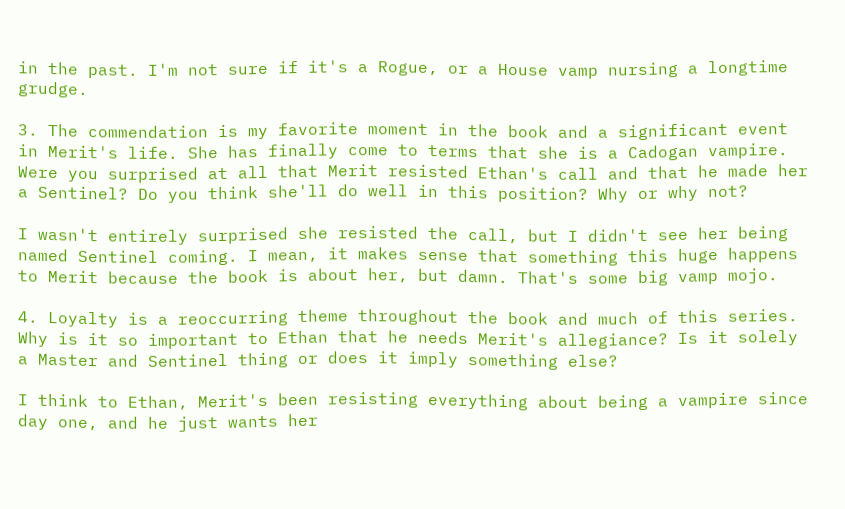in the past. I'm not sure if it's a Rogue, or a House vamp nursing a longtime grudge.

3. The commendation is my favorite moment in the book and a significant event in Merit's life. She has finally come to terms that she is a Cadogan vampire. Were you surprised at all that Merit resisted Ethan's call and that he made her a Sentinel? Do you think she'll do well in this position? Why or why not?

I wasn't entirely surprised she resisted the call, but I didn't see her being named Sentinel coming. I mean, it makes sense that something this huge happens to Merit because the book is about her, but damn. That's some big vamp mojo.

4. Loyalty is a reoccurring theme throughout the book and much of this series. Why is it so important to Ethan that he needs Merit's allegiance? Is it solely a Master and Sentinel thing or does it imply something else?

I think to Ethan, Merit's been resisting everything about being a vampire since day one, and he just wants her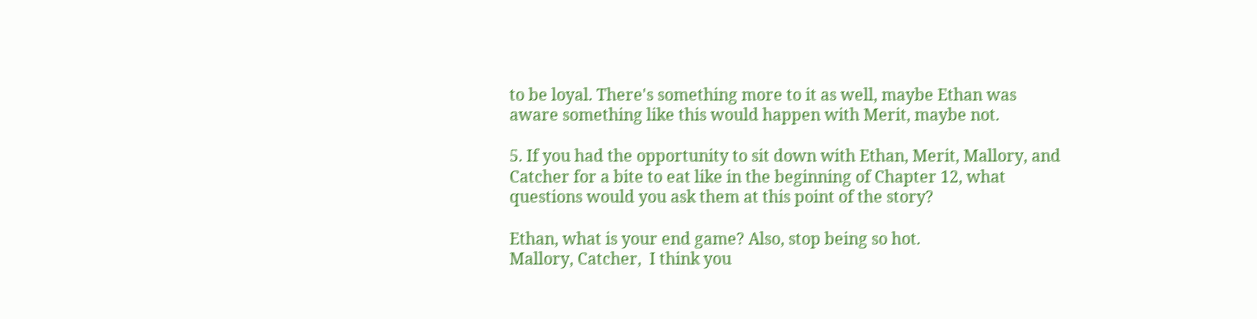to be loyal. There's something more to it as well, maybe Ethan was aware something like this would happen with Merit, maybe not.

5. If you had the opportunity to sit down with Ethan, Merit, Mallory, and Catcher for a bite to eat like in the beginning of Chapter 12, what questions would you ask them at this point of the story?

Ethan, what is your end game? Also, stop being so hot.
Mallory, Catcher,  I think you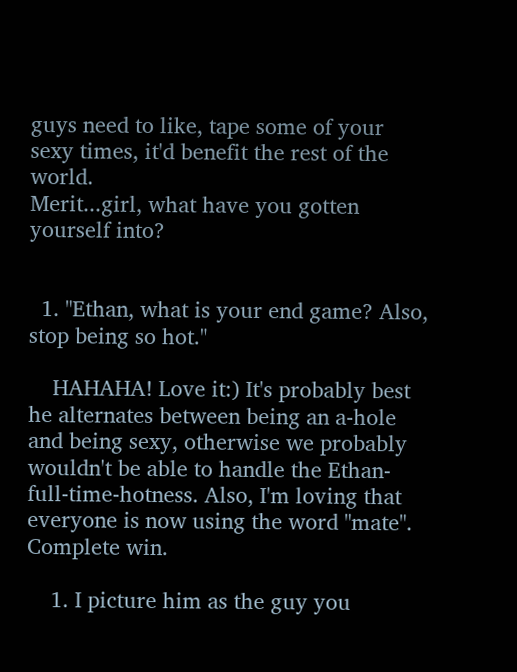guys need to like, tape some of your sexy times, it'd benefit the rest of the world.
Merit...girl, what have you gotten yourself into?


  1. "Ethan, what is your end game? Also, stop being so hot."

    HAHAHA! Love it:) It's probably best he alternates between being an a-hole and being sexy, otherwise we probably wouldn't be able to handle the Ethan-full-time-hotness. Also, I'm loving that everyone is now using the word "mate". Complete win.

    1. I picture him as the guy you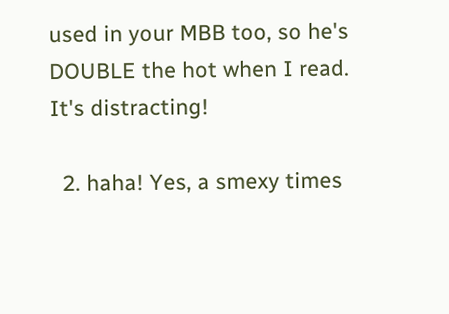used in your MBB too, so he's DOUBLE the hot when I read. It's distracting!

  2. haha! Yes, a smexy times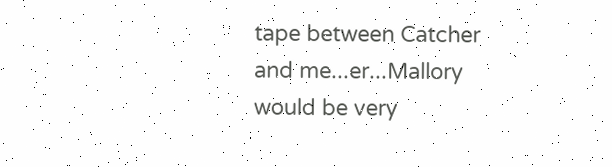tape between Catcher and me...er...Mallory would be very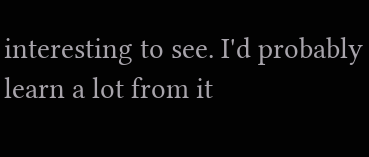interesting to see. I'd probably learn a lot from it